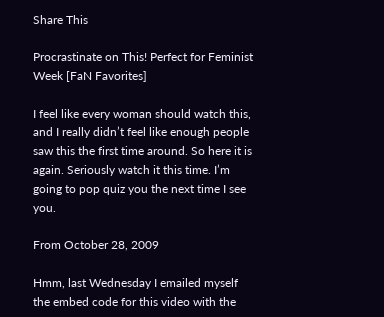Share This

Procrastinate on This! Perfect for Feminist Week [FaN Favorites]

I feel like every woman should watch this, and I really didn’t feel like enough people saw this the first time around. So here it is again. Seriously watch it this time. I’m going to pop quiz you the next time I see you.

From October 28, 2009

Hmm, last Wednesday I emailed myself the embed code for this video with the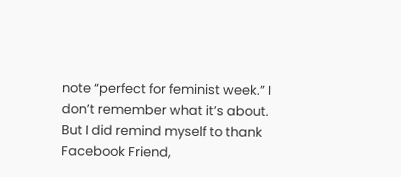note “perfect for feminist week.” I don’t remember what it’s about. But I did remind myself to thank Facebook Friend,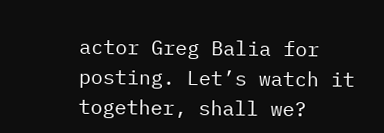actor Greg Balia for posting. Let’s watch it together, shall we?